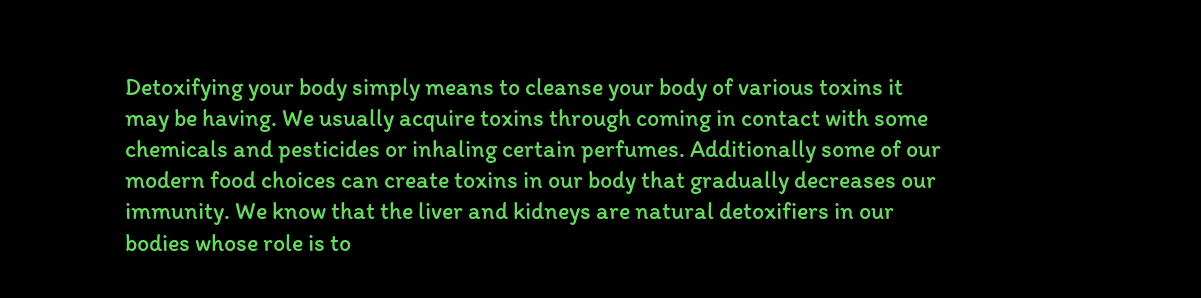Detoxifying your body simply means to cleanse your body of various toxins it may be having. We usually acquire toxins through coming in contact with some chemicals and pesticides or inhaling certain perfumes. Additionally some of our modern food choices can create toxins in our body that gradually decreases our immunity. We know that the liver and kidneys are natural detoxifiers in our bodies whose role is to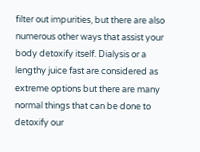filter out impurities, but there are also numerous other ways that assist your body detoxify itself. Dialysis or a lengthy juice fast are considered as extreme options but there are many normal things that can be done to detoxify our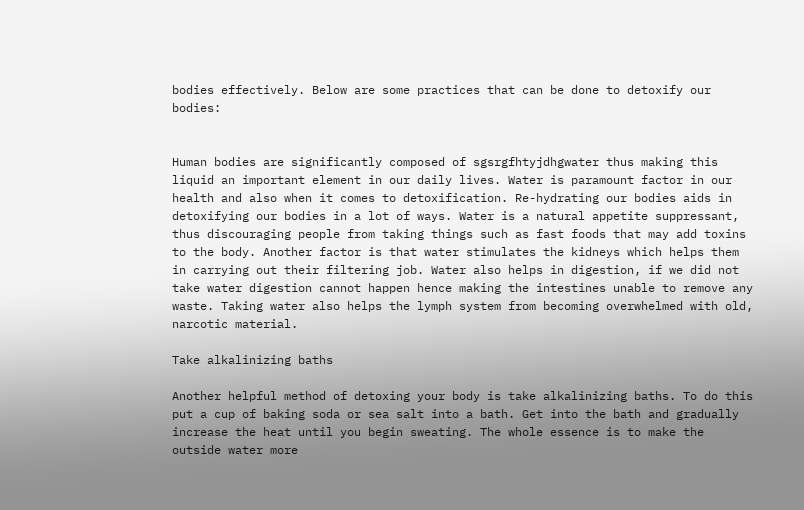bodies effectively. Below are some practices that can be done to detoxify our bodies:


Human bodies are significantly composed of sgsrgfhtyjdhgwater thus making this liquid an important element in our daily lives. Water is paramount factor in our health and also when it comes to detoxification. Re-hydrating our bodies aids in detoxifying our bodies in a lot of ways. Water is a natural appetite suppressant, thus discouraging people from taking things such as fast foods that may add toxins to the body. Another factor is that water stimulates the kidneys which helps them in carrying out their filtering job. Water also helps in digestion, if we did not take water digestion cannot happen hence making the intestines unable to remove any waste. Taking water also helps the lymph system from becoming overwhelmed with old, narcotic material.

Take alkalinizing baths

Another helpful method of detoxing your body is take alkalinizing baths. To do this put a cup of baking soda or sea salt into a bath. Get into the bath and gradually increase the heat until you begin sweating. The whole essence is to make the outside water more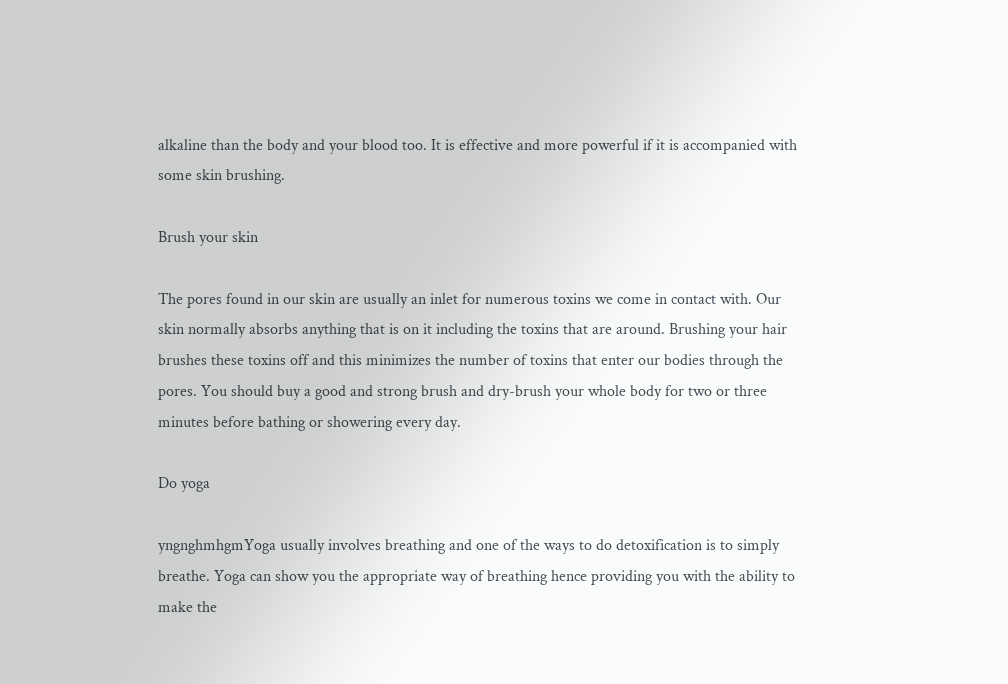alkaline than the body and your blood too. It is effective and more powerful if it is accompanied with some skin brushing.

Brush your skin

The pores found in our skin are usually an inlet for numerous toxins we come in contact with. Our skin normally absorbs anything that is on it including the toxins that are around. Brushing your hair brushes these toxins off and this minimizes the number of toxins that enter our bodies through the pores. You should buy a good and strong brush and dry-brush your whole body for two or three minutes before bathing or showering every day.

Do yoga

yngnghmhgmYoga usually involves breathing and one of the ways to do detoxification is to simply breathe. Yoga can show you the appropriate way of breathing hence providing you with the ability to make the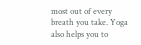most out of every breath you take. Yoga also helps you to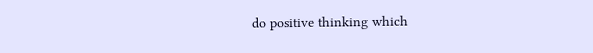do positive thinking which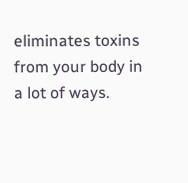eliminates toxins from your body in a lot of ways.